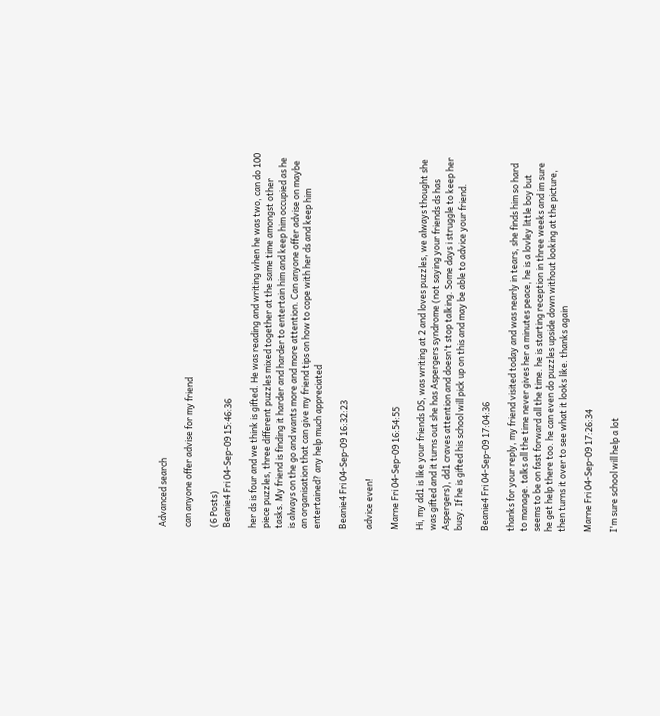Advanced search

can anyone offer advise for my friend

(6 Posts)
Beanie4 Fri 04-Sep-09 15:46:36

her ds is four and we think is gifted. He was reading and writing when he was two, can do 100 piece puzzles, three different puzzles mixed together at the same time amongst other tasks. My friend is finding it harder and harder to entertain him and keep him occupied as he is always on the go and wants more and more attention. Can anyone offer advise on maybe an organisation that can give my friend tips on how to cope with her ds and keep him entertained? any help much appreciated

Beanie4 Fri 04-Sep-09 16:32:23

advice even!

Marne Fri 04-Sep-09 16:54:55

Hi, my dd1 is like your friends DS, was writing at 2 and loves puzzles, we always thought she was gifted and it turns out she has Aspergers syndrome (not saying your friends ds has Aspergers), dd1 craves attention and doesn't stop talking. Some days i struggle to keep her busy. If he is gifted his school will pick up on this and may be able to advice your friend.

Beanie4 Fri 04-Sep-09 17:04:36

thanks for your reply, my friend visited today and was nearly in tears, she finds him so hard to manage. talks all the time never gives her a minutes peace, he is a lovley little boy but seems to be on fast forward all the time. he is starting reception in three weeks and im sure he get help there too. he can even do puzzles upside down without looking at the picture, then turns it over to see what it looks like. thanks again

Marne Fri 04-Sep-09 17:26:34

I'm sure school will help a lot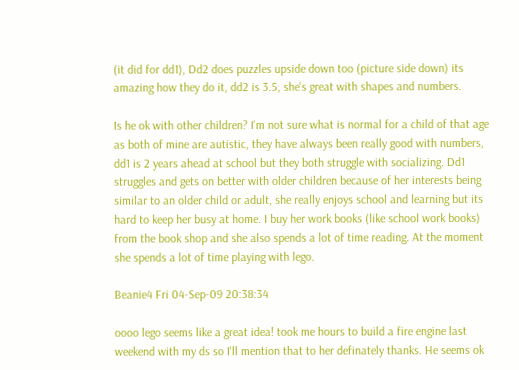(it did for dd1), Dd2 does puzzles upside down too (picture side down) its amazing how they do it, dd2 is 3.5, she's great with shapes and numbers.

Is he ok with other children? I'm not sure what is normal for a child of that age as both of mine are autistic, they have always been really good with numbers, dd1 is 2 years ahead at school but they both struggle with socializing. Dd1 struggles and gets on better with older children because of her interests being similar to an older child or adult, she really enjoys school and learning but its hard to keep her busy at home. I buy her work books (like school work books) from the book shop and she also spends a lot of time reading. At the moment she spends a lot of time playing with lego.

Beanie4 Fri 04-Sep-09 20:38:34

oooo lego seems like a great idea! took me hours to build a fire engine last weekend with my ds so I'll mention that to her definately thanks. He seems ok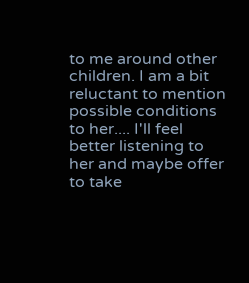to me around other children. I am a bit reluctant to mention possible conditions to her.... I'll feel better listening to her and maybe offer to take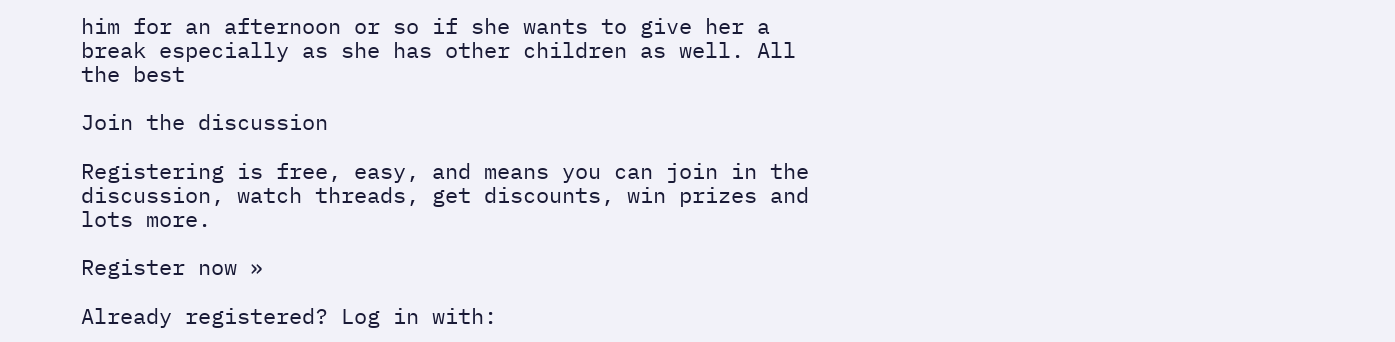him for an afternoon or so if she wants to give her a break especially as she has other children as well. All the best

Join the discussion

Registering is free, easy, and means you can join in the discussion, watch threads, get discounts, win prizes and lots more.

Register now »

Already registered? Log in with: